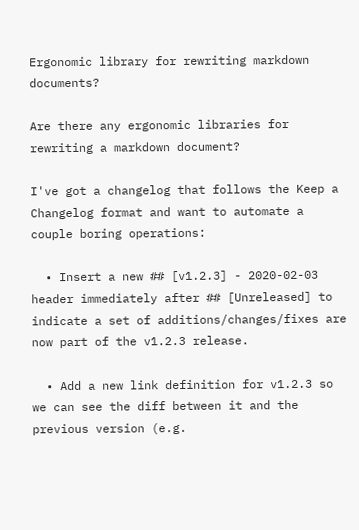Ergonomic library for rewriting markdown documents?

Are there any ergonomic libraries for rewriting a markdown document?

I've got a changelog that follows the Keep a Changelog format and want to automate a couple boring operations:

  • Insert a new ## [v1.2.3] - 2020-02-03 header immediately after ## [Unreleased] to indicate a set of additions/changes/fixes are now part of the v1.2.3 release.

  • Add a new link definition for v1.2.3 so we can see the diff between it and the previous version (e.g.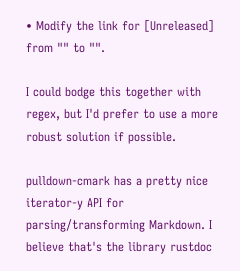• Modify the link for [Unreleased] from "" to "".

I could bodge this together with regex, but I'd prefer to use a more robust solution if possible.

pulldown-cmark has a pretty nice iterator-y API for parsing/transforming Markdown. I believe that's the library rustdoc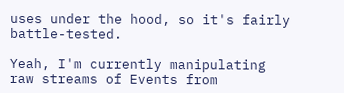uses under the hood, so it's fairly battle-tested.

Yeah, I'm currently manipulating raw streams of Events from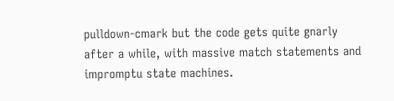pulldown-cmark but the code gets quite gnarly after a while, with massive match statements and impromptu state machines.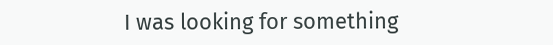I was looking for something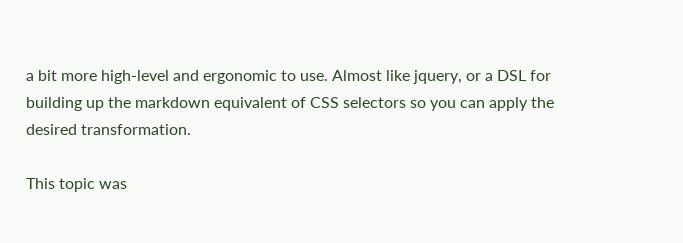a bit more high-level and ergonomic to use. Almost like jquery, or a DSL for building up the markdown equivalent of CSS selectors so you can apply the desired transformation.

This topic was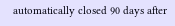automatically closed 90 days after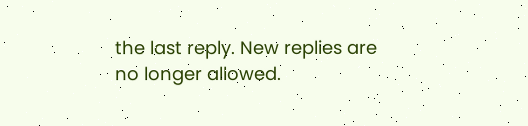the last reply. New replies are no longer allowed.